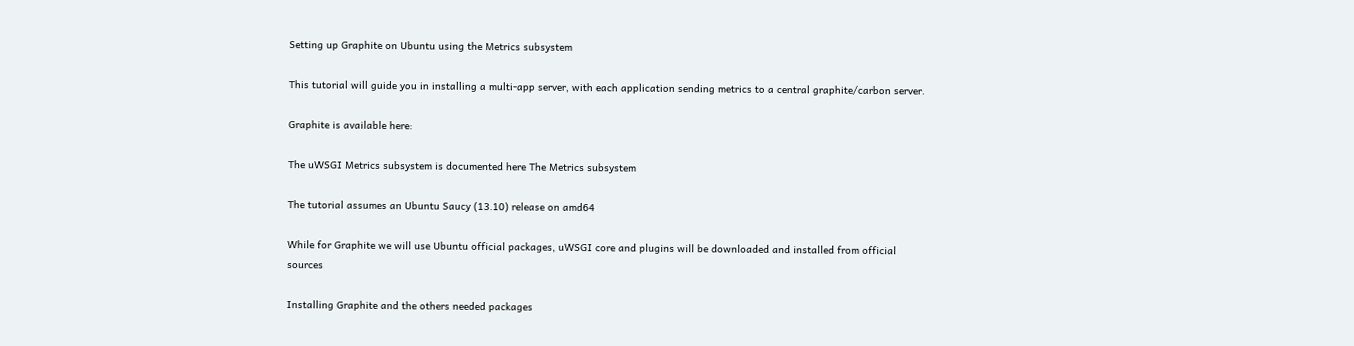Setting up Graphite on Ubuntu using the Metrics subsystem

This tutorial will guide you in installing a multi-app server, with each application sending metrics to a central graphite/carbon server.

Graphite is available here:

The uWSGI Metrics subsystem is documented here The Metrics subsystem

The tutorial assumes an Ubuntu Saucy (13.10) release on amd64

While for Graphite we will use Ubuntu official packages, uWSGI core and plugins will be downloaded and installed from official sources

Installing Graphite and the others needed packages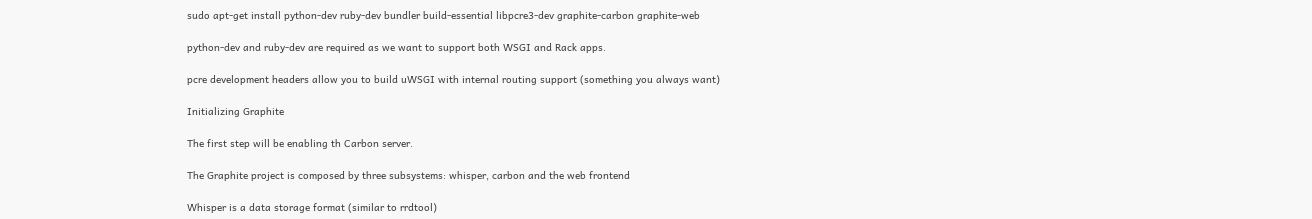sudo apt-get install python-dev ruby-dev bundler build-essential libpcre3-dev graphite-carbon graphite-web

python-dev and ruby-dev are required as we want to support both WSGI and Rack apps.

pcre development headers allow you to build uWSGI with internal routing support (something you always want)

Initializing Graphite

The first step will be enabling th Carbon server.

The Graphite project is composed by three subsystems: whisper, carbon and the web frontend

Whisper is a data storage format (similar to rrdtool)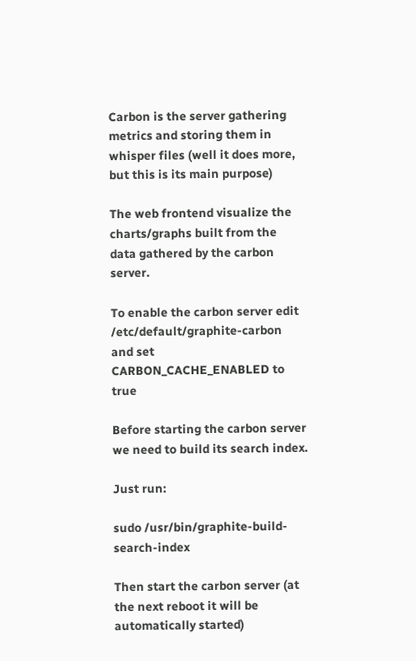Carbon is the server gathering metrics and storing them in whisper files (well it does more, but this is its main purpose)

The web frontend visualize the charts/graphs built from the data gathered by the carbon server.

To enable the carbon server edit /etc/default/graphite-carbon and set CARBON_CACHE_ENABLED to true

Before starting the carbon server we need to build its search index.

Just run:

sudo /usr/bin/graphite-build-search-index

Then start the carbon server (at the next reboot it will be automatically started)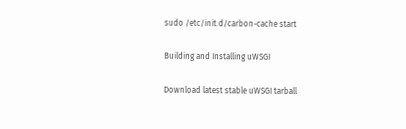sudo /etc/init.d/carbon-cache start

Building and Installing uWSGI

Download latest stable uWSGI tarball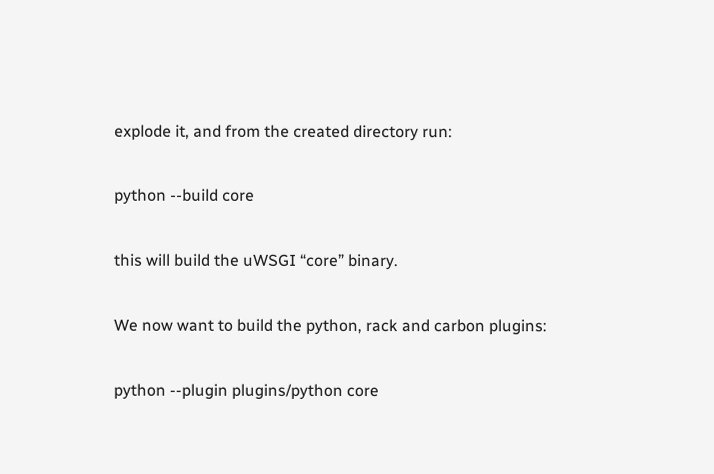explode it, and from the created directory run:

python --build core

this will build the uWSGI “core” binary.

We now want to build the python, rack and carbon plugins:

python --plugin plugins/python core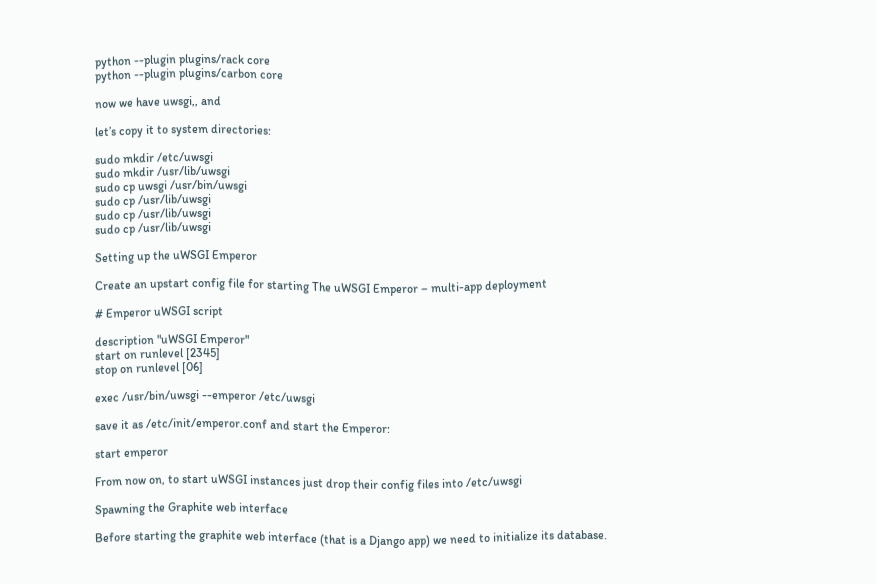python --plugin plugins/rack core
python --plugin plugins/carbon core

now we have uwsgi,, and

let’s copy it to system directories:

sudo mkdir /etc/uwsgi
sudo mkdir /usr/lib/uwsgi
sudo cp uwsgi /usr/bin/uwsgi
sudo cp /usr/lib/uwsgi
sudo cp /usr/lib/uwsgi
sudo cp /usr/lib/uwsgi

Setting up the uWSGI Emperor

Create an upstart config file for starting The uWSGI Emperor – multi-app deployment

# Emperor uWSGI script

description "uWSGI Emperor"
start on runlevel [2345]
stop on runlevel [06]

exec /usr/bin/uwsgi --emperor /etc/uwsgi

save it as /etc/init/emperor.conf and start the Emperor:

start emperor

From now on, to start uWSGI instances just drop their config files into /etc/uwsgi

Spawning the Graphite web interface

Before starting the graphite web interface (that is a Django app) we need to initialize its database.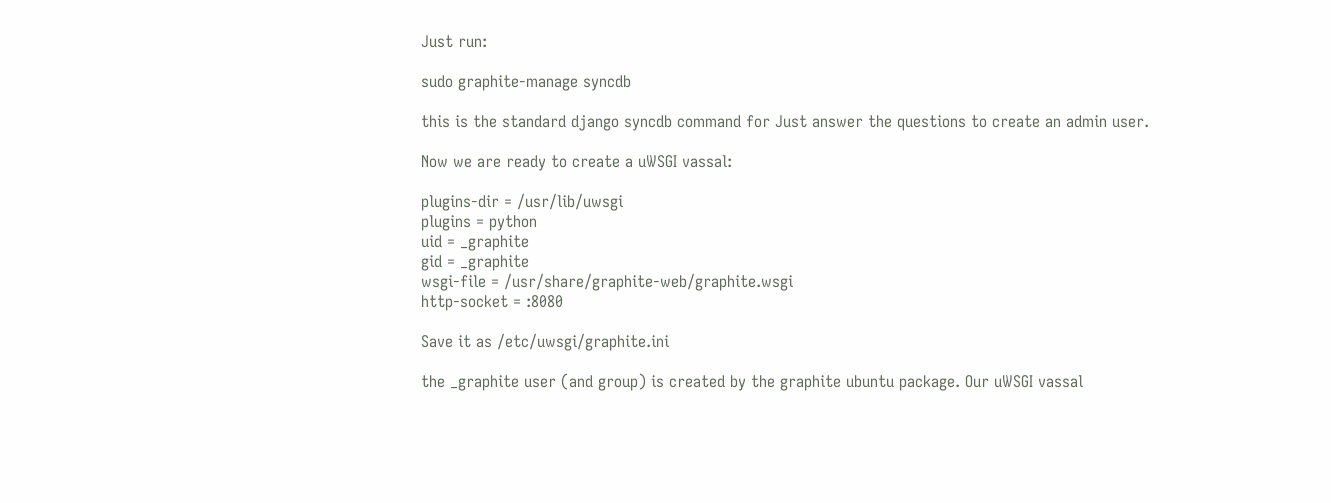Just run:

sudo graphite-manage syncdb

this is the standard django syncdb command for Just answer the questions to create an admin user.

Now we are ready to create a uWSGI vassal:

plugins-dir = /usr/lib/uwsgi
plugins = python
uid = _graphite
gid = _graphite
wsgi-file = /usr/share/graphite-web/graphite.wsgi
http-socket = :8080

Save it as /etc/uwsgi/graphite.ini

the _graphite user (and group) is created by the graphite ubuntu package. Our uWSGI vassal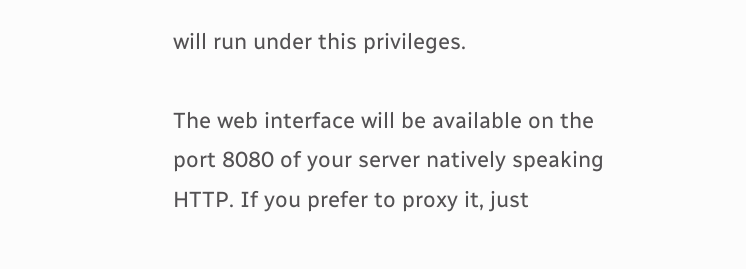will run under this privileges.

The web interface will be available on the port 8080 of your server natively speaking HTTP. If you prefer to proxy it, just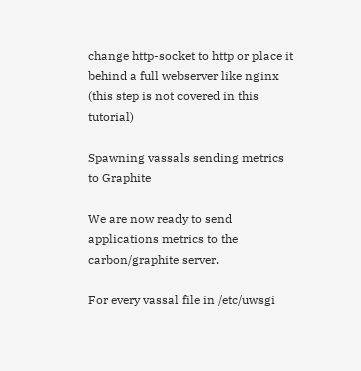change http-socket to http or place it behind a full webserver like nginx (this step is not covered in this tutorial)

Spawning vassals sending metrics to Graphite

We are now ready to send applications metrics to the carbon/graphite server.

For every vassal file in /etc/uwsgi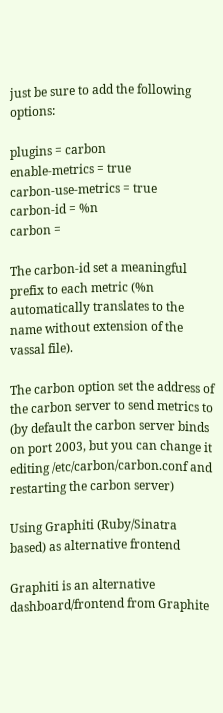just be sure to add the following options:

plugins = carbon
enable-metrics = true
carbon-use-metrics = true
carbon-id = %n
carbon =

The carbon-id set a meaningful prefix to each metric (%n automatically translates to the name without extension of the vassal file).

The carbon option set the address of the carbon server to send metrics to (by default the carbon server binds on port 2003, but you can change it editing /etc/carbon/carbon.conf and restarting the carbon server)

Using Graphiti (Ruby/Sinatra based) as alternative frontend

Graphiti is an alternative dashboard/frontend from Graphite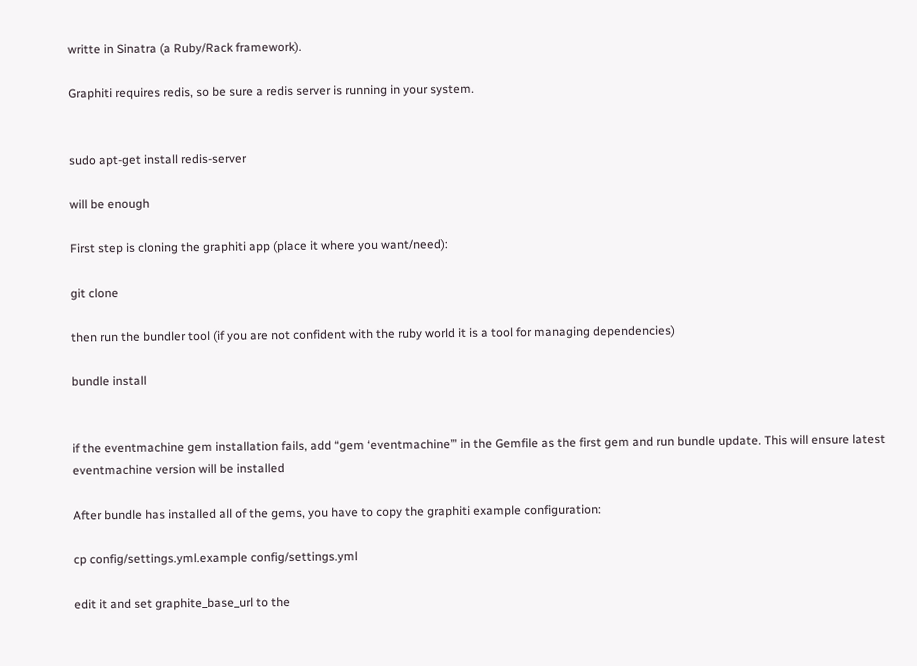writte in Sinatra (a Ruby/Rack framework).

Graphiti requires redis, so be sure a redis server is running in your system.


sudo apt-get install redis-server

will be enough

First step is cloning the graphiti app (place it where you want/need):

git clone

then run the bundler tool (if you are not confident with the ruby world it is a tool for managing dependencies)

bundle install


if the eventmachine gem installation fails, add “gem ‘eventmachine’” in the Gemfile as the first gem and run bundle update. This will ensure latest eventmachine version will be installed

After bundle has installed all of the gems, you have to copy the graphiti example configuration:

cp config/settings.yml.example config/settings.yml

edit it and set graphite_base_url to the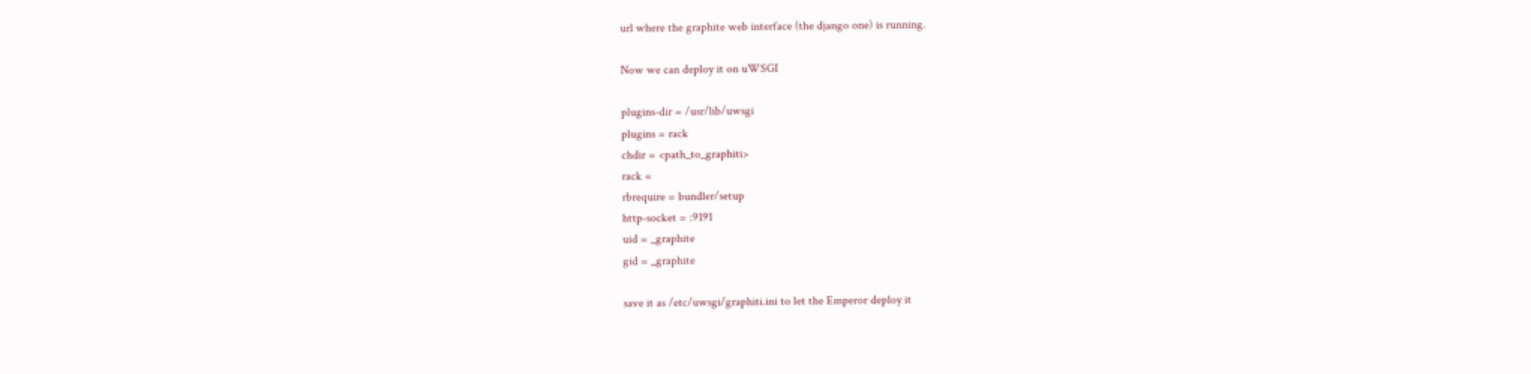url where the graphite web interface (the django one) is running.

Now we can deploy it on uWSGI

plugins-dir = /usr/lib/uwsgi
plugins = rack
chdir = <path_to_graphiti>
rack =
rbrequire = bundler/setup
http-socket = :9191
uid = _graphite
gid = _graphite

save it as /etc/uwsgi/graphiti.ini to let the Emperor deploy it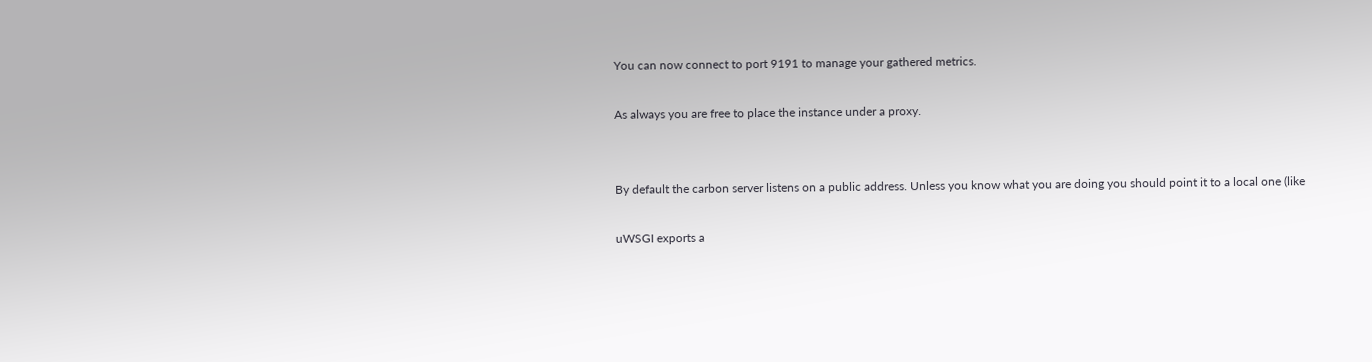You can now connect to port 9191 to manage your gathered metrics.

As always you are free to place the instance under a proxy.


By default the carbon server listens on a public address. Unless you know what you are doing you should point it to a local one (like

uWSGI exports a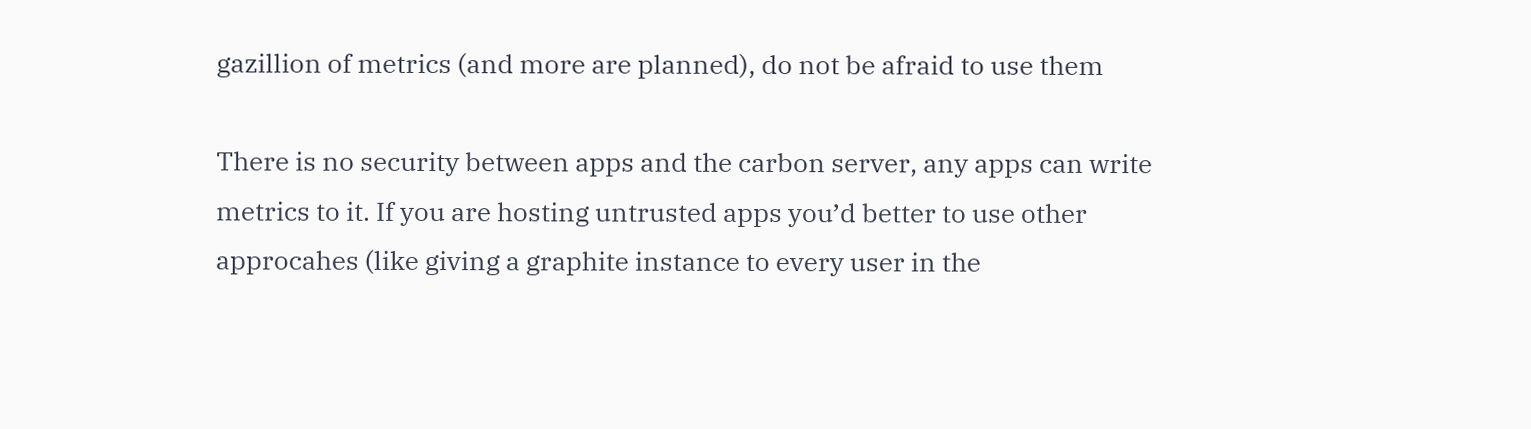gazillion of metrics (and more are planned), do not be afraid to use them

There is no security between apps and the carbon server, any apps can write metrics to it. If you are hosting untrusted apps you’d better to use other approcahes (like giving a graphite instance to every user in the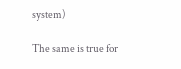system)

The same is true for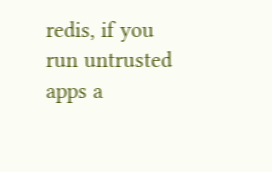redis, if you run untrusted apps a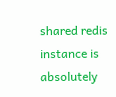shared redis instance is absolutely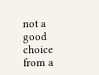not a good choice from a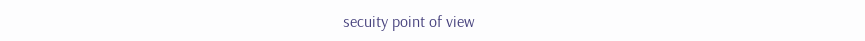secuity point of view